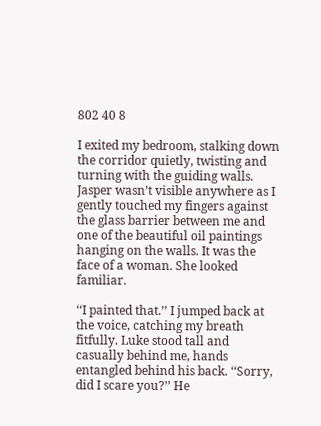802 40 8

I exited my bedroom, stalking down the corridor quietly, twisting and turning with the guiding walls. Jasper wasnʼt visible anywhere as I gently touched my fingers against the glass barrier between me and one of the beautiful oil paintings hanging on the walls. It was the face of a woman. She looked familiar.

ʻʻI painted that.ʼʼ I jumped back at the voice, catching my breath fitfully. Luke stood tall and casually behind me, hands entangled behind his back. ʻʻSorry, did I scare you?ʼʼ He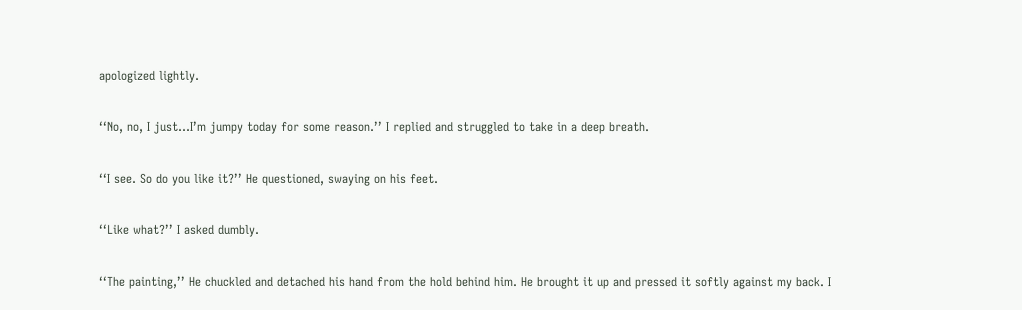apologized lightly.

ʻʻNo, no, I just...Iʼm jumpy today for some reason.ʼʼ I replied and struggled to take in a deep breath.

ʻʻI see. So do you like it?ʼʼ He questioned, swaying on his feet.

ʻʻLike what?ʼʼ I asked dumbly.

ʻʻThe painting,ʼʼ He chuckled and detached his hand from the hold behind him. He brought it up and pressed it softly against my back. I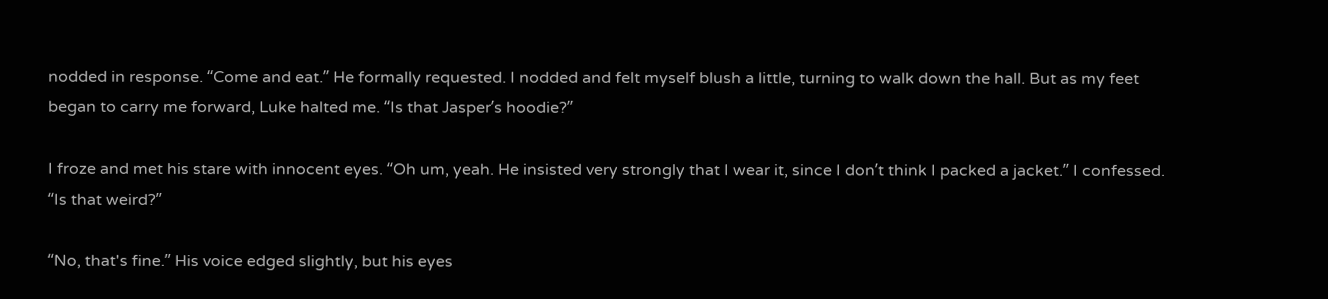nodded in response. ʻʻCome and eat.ʼʼ He formally requested. I nodded and felt myself blush a little, turning to walk down the hall. But as my feet began to carry me forward, Luke halted me. ʻʻIs that Jasperʼs hoodie?ʼʼ

I froze and met his stare with innocent eyes. ʻʻOh um, yeah. He insisted very strongly that I wear it, since I donʼt think I packed a jacket.ʼʼ I confessed. ʻʻIs that weird?ʼʼ

ʻʻNo, that's fine.ʼʼ His voice edged slightly, but his eyes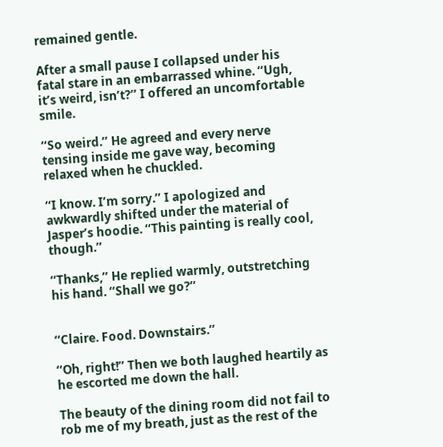remained gentle.

After a small pause I collapsed under his fatal stare in an embarrassed whine. ʻʻUgh, itʼs weird, isnʼt?ʼʼ I offered an uncomfortable smile.

ʻʻSo weird.ʼʼ He agreed and every nerve tensing inside me gave way, becoming relaxed when he chuckled.

ʻʻI know. Iʼm sorry.ʼʼ I apologized and awkwardly shifted under the material of Jasperʼs hoodie. ʻʻThis painting is really cool, though.ʼʼ

ʻʻThanks,ʼʼ He replied warmly, outstretching his hand. ʻʻShall we go?ʼʼ


ʻʻClaire. Food. Downstairs.ʼʼ

ʻʻOh, right!ʼʼ Then we both laughed heartily as he escorted me down the hall.

The beauty of the dining room did not fail to rob me of my breath, just as the rest of the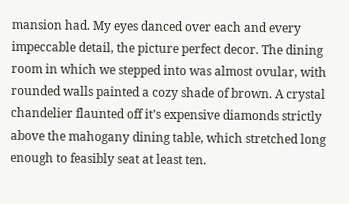mansion had. My eyes danced over each and every impeccable detail, the picture perfect decor. The dining room in which we stepped into was almost ovular, with rounded walls painted a cozy shade of brown. A crystal chandelier flaunted off itʼs expensive diamonds strictly above the mahogany dining table, which stretched long enough to feasibly seat at least ten.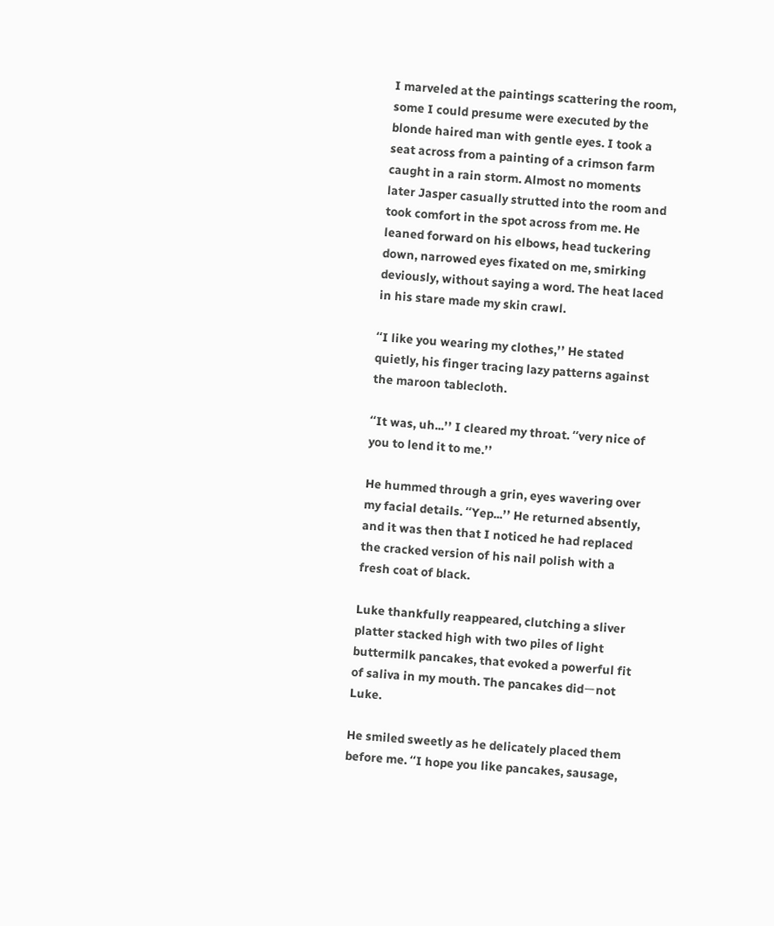I marveled at the paintings scattering the room, some I could presume were executed by the blonde haired man with gentle eyes. I took a seat across from a painting of a crimson farm caught in a rain storm. Almost no moments later Jasper casually strutted into the room and took comfort in the spot across from me. He leaned forward on his elbows, head tuckering down, narrowed eyes fixated on me, smirking deviously, without saying a word. The heat laced in his stare made my skin crawl.

ʻʻI like you wearing my clothes,ʼʼ He stated quietly, his finger tracing lazy patterns against the maroon tablecloth.

ʻʻIt was, uh...ʼʼ I cleared my throat. ʻʻvery nice of you to lend it to me.ʼʼ

He hummed through a grin, eyes wavering over my facial details. ʻʻYep...ʼʼ He returned absently, and it was then that I noticed he had replaced the cracked version of his nail polish with a fresh coat of black.

Luke thankfully reappeared, clutching a sliver platter stacked high with two piles of light buttermilk pancakes, that evoked a powerful fit of saliva in my mouth. The pancakes didーnot Luke.

He smiled sweetly as he delicately placed them before me. ʻʻI hope you like pancakes, sausage,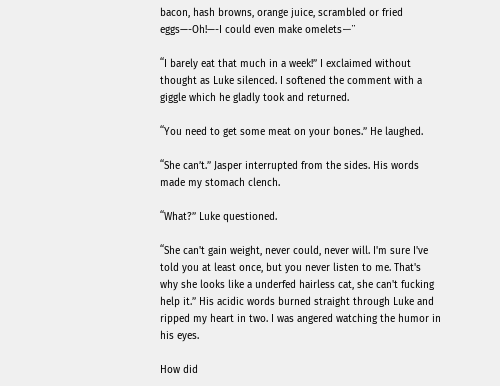bacon, hash browns, orange juice, scrambled or fried eggs—-Oh!—-I could even make omeletsーʼʼ

ʻʻI barely eat that much in a week!ʼʼ I exclaimed without thought as Luke silenced. I softened the comment with a giggle which he gladly took and returned.

ʻʻYou need to get some meat on your bones.ʼʼ He laughed.

ʻʻShe canʼt.ʼʼ Jasper interrupted from the sides. His words made my stomach clench.

ʻʻWhat?ʼʼ Luke questioned.

ʻʻShe can't gain weight, never could, never will. I'm sure I've told you at least once, but you never listen to me. That's why she looks like a underfed hairless cat, she can't fucking help it.ʼʼ His acidic words burned straight through Luke and ripped my heart in two. I was angered watching the humor in his eyes.

How did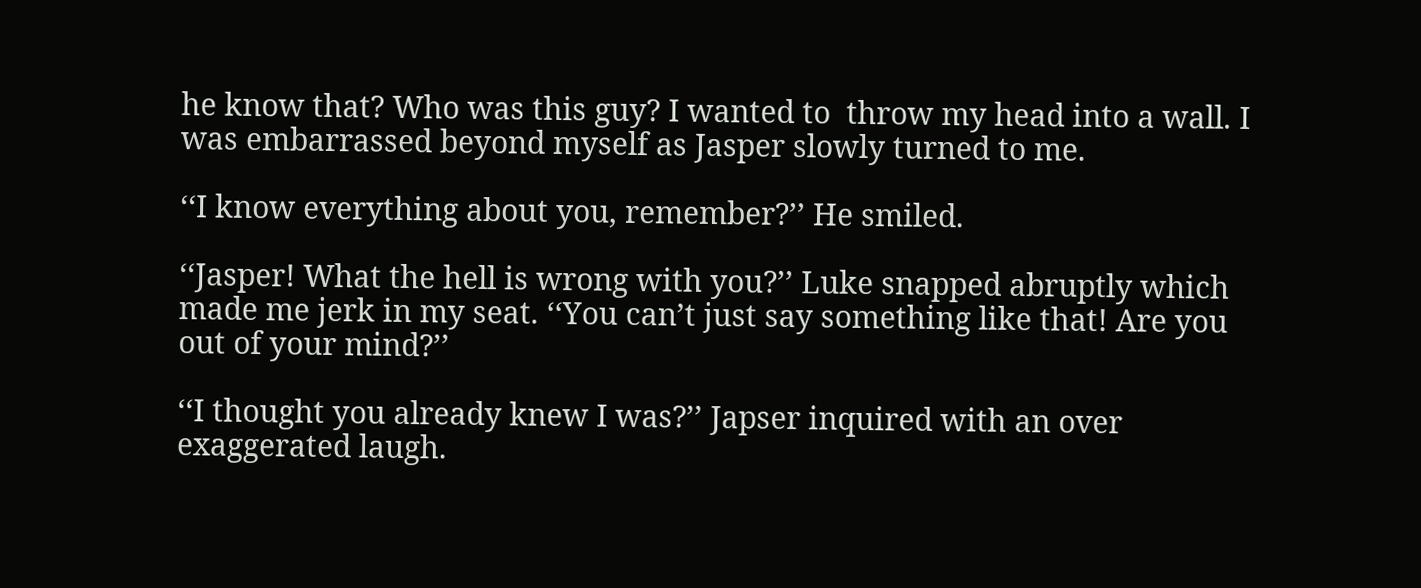he know that? Who was this guy? I wanted to  throw my head into a wall. I was embarrassed beyond myself as Jasper slowly turned to me.

ʻʻI know everything about you, remember?ʼʼ He smiled.

ʻʻJasper! What the hell is wrong with you?ʼʼ Luke snapped abruptly which made me jerk in my seat. ʻʻYou canʼt just say something like that! Are you out of your mind?ʼʼ

ʻʻI thought you already knew I was?ʼʼ Japser inquired with an over exaggerated laugh.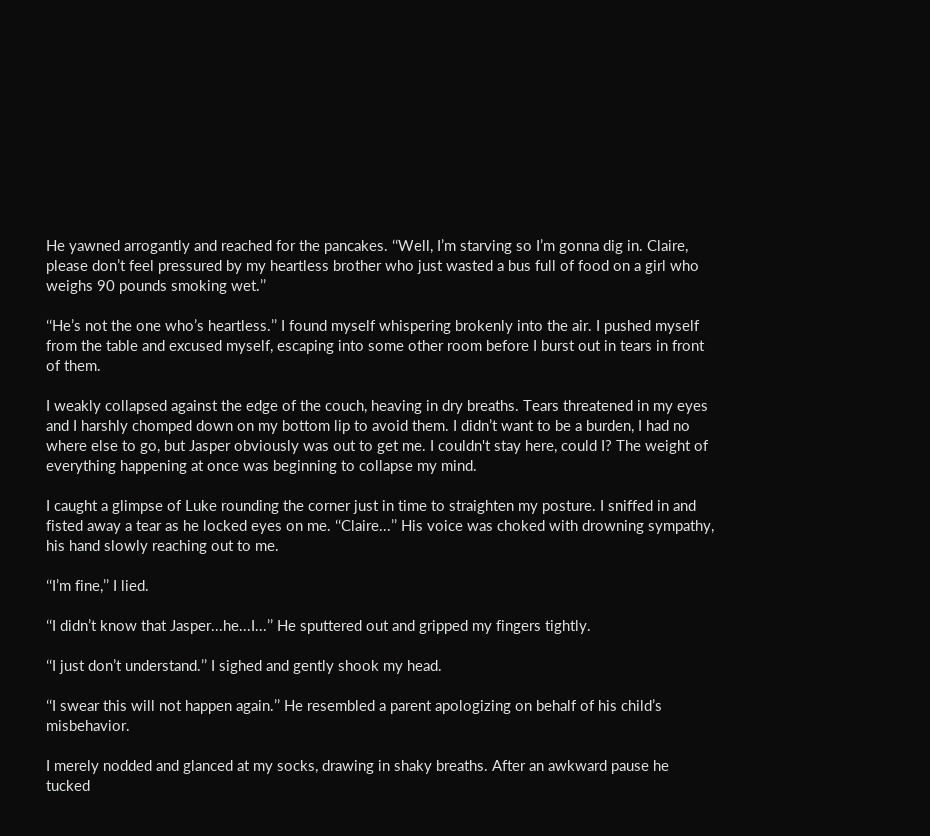He yawned arrogantly and reached for the pancakes. ʻʻWell, Iʼm starving so Iʼm gonna dig in. Claire, please donʼt feel pressured by my heartless brother who just wasted a bus full of food on a girl who weighs 90 pounds smoking wet.ʼʼ

ʻʻHeʼs not the one whoʼs heartless.ʼʼ I found myself whispering brokenly into the air. I pushed myself from the table and excused myself, escaping into some other room before I burst out in tears in front of them.

I weakly collapsed against the edge of the couch, heaving in dry breaths. Tears threatened in my eyes and I harshly chomped down on my bottom lip to avoid them. I didnʼt want to be a burden, I had no where else to go, but Jasper obviously was out to get me. I couldn't stay here, could I? The weight of everything happening at once was beginning to collapse my mind.

I caught a glimpse of Luke rounding the corner just in time to straighten my posture. I sniffed in and fisted away a tear as he locked eyes on me. ʻʻClaire...ʼʼ His voice was choked with drowning sympathy, his hand slowly reaching out to me.

ʻʻIʼm fine,ʼʼ I lied.

ʻʻI didnʼt know that Jasper...he...I...ʼʼ He sputtered out and gripped my fingers tightly.

ʻʻI just donʼt understand.ʼʼ I sighed and gently shook my head.

ʻʻI swear this will not happen again.ʼʼ He resembled a parent apologizing on behalf of his childʼs misbehavior.

I merely nodded and glanced at my socks, drawing in shaky breaths. After an awkward pause he tucked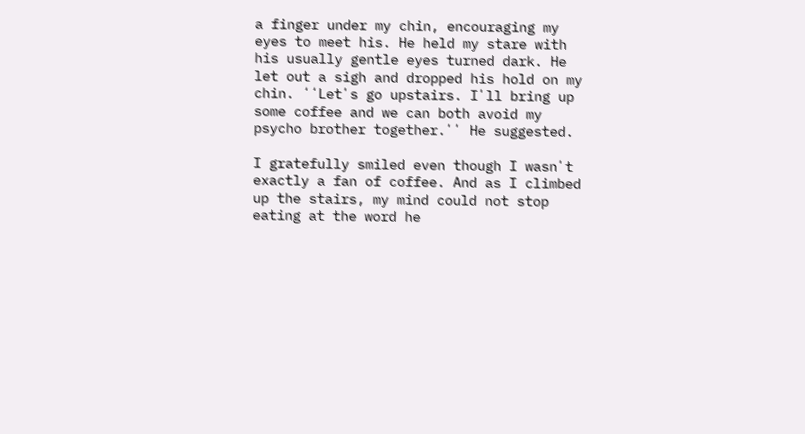a finger under my chin, encouraging my eyes to meet his. He held my stare with his usually gentle eyes turned dark. He let out a sigh and dropped his hold on my chin. ʻʻLetʼs go upstairs. Iʼll bring up some coffee and we can both avoid my psycho brother together.ʼʼ He suggested.

I gratefully smiled even though I wasnʼt exactly a fan of coffee. And as I climbed up the stairs, my mind could not stop eating at the word he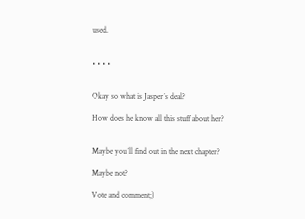used.


• • • •


Okay so what is Jasperʼs deal?

How does he know all this stuff about her?


Maybe youʼll find out in the next chapter?

Maybe not?

Vote and comment;)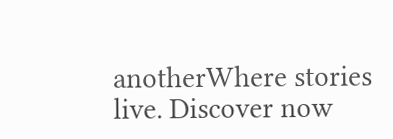anotherWhere stories live. Discover now